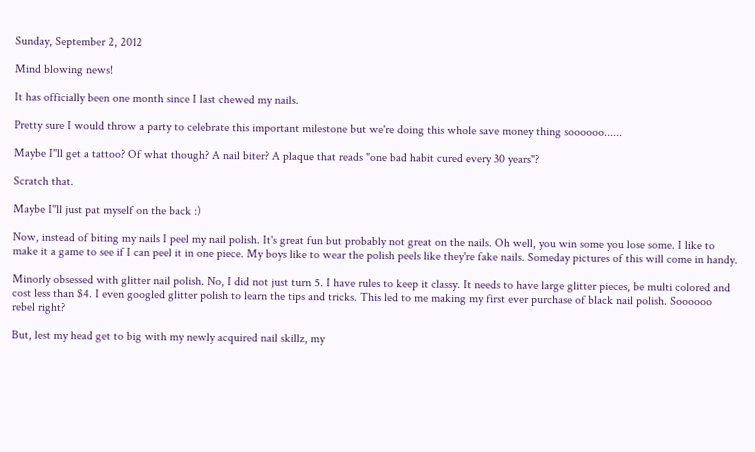Sunday, September 2, 2012

Mind blowing news!

It has officially been one month since I last chewed my nails.

Pretty sure I would throw a party to celebrate this important milestone but we're doing this whole save money thing soooooo......

Maybe I''ll get a tattoo? Of what though? A nail biter? A plaque that reads "one bad habit cured every 30 years"?

Scratch that.

Maybe I''ll just pat myself on the back :)

Now, instead of biting my nails I peel my nail polish. It's great fun but probably not great on the nails. Oh well, you win some you lose some. I like to make it a game to see if I can peel it in one piece. My boys like to wear the polish peels like they're fake nails. Someday pictures of this will come in handy.

Minorly obsessed with glitter nail polish. No, I did not just turn 5. I have rules to keep it classy. It needs to have large glitter pieces, be multi colored and cost less than $4. I even googled glitter polish to learn the tips and tricks. This led to me making my first ever purchase of black nail polish. Soooooo rebel right?

But, lest my head get to big with my newly acquired nail skillz, my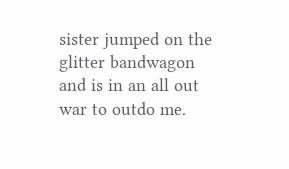sister jumped on the glitter bandwagon and is in an all out war to outdo me.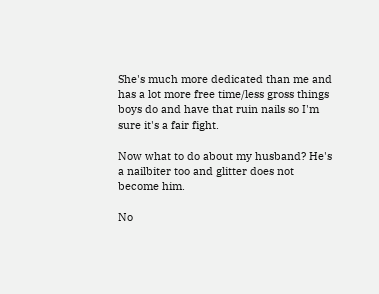She's much more dedicated than me and has a lot more free time/less gross things boys do and have that ruin nails so I'm sure it's a fair fight.

Now what to do about my husband? He's a nailbiter too and glitter does not become him.

No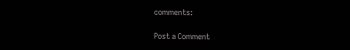comments:

Post a Comment